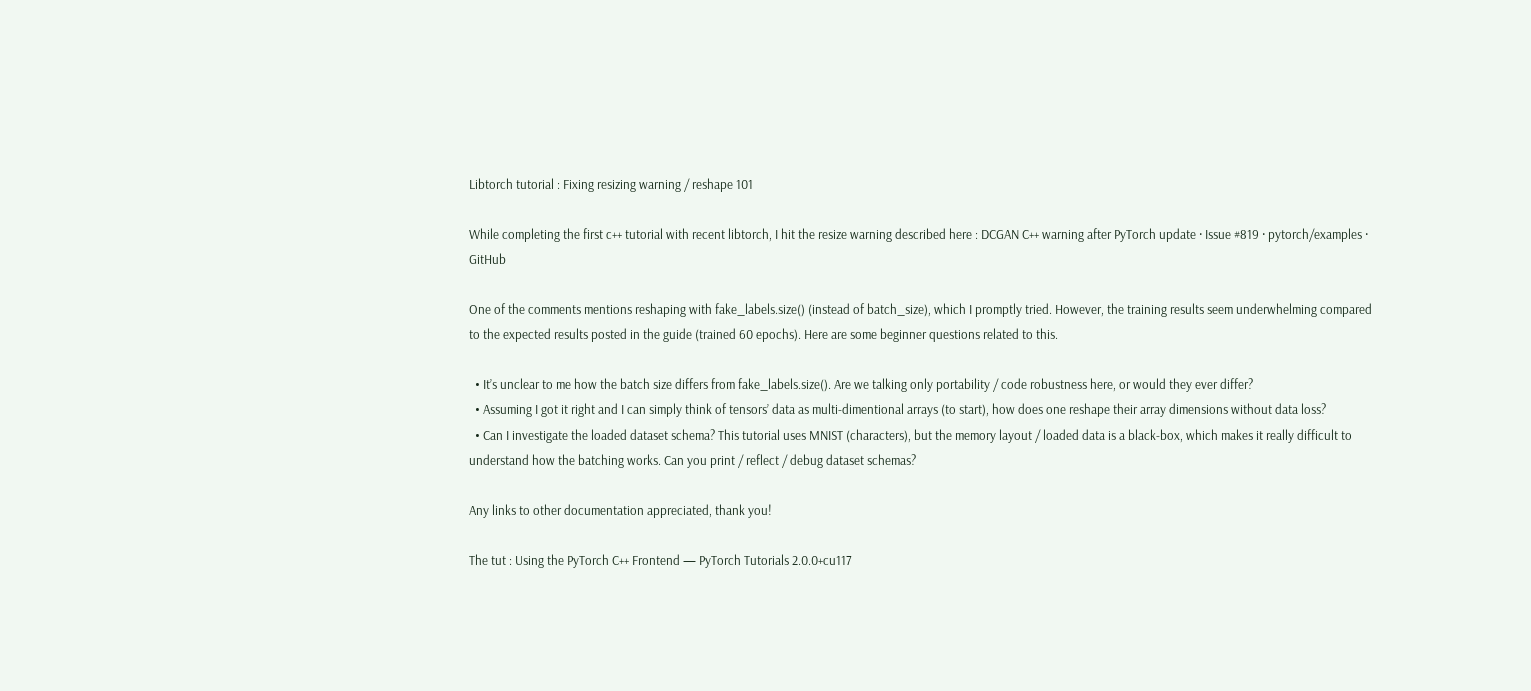Libtorch tutorial : Fixing resizing warning / reshape 101

While completing the first c++ tutorial with recent libtorch, I hit the resize warning described here : DCGAN C++ warning after PyTorch update · Issue #819 · pytorch/examples · GitHub

One of the comments mentions reshaping with fake_labels.size() (instead of batch_size), which I promptly tried. However, the training results seem underwhelming compared to the expected results posted in the guide (trained 60 epochs). Here are some beginner questions related to this.

  • It’s unclear to me how the batch size differs from fake_labels.size(). Are we talking only portability / code robustness here, or would they ever differ?
  • Assuming I got it right and I can simply think of tensors’ data as multi-dimentional arrays (to start), how does one reshape their array dimensions without data loss?
  • Can I investigate the loaded dataset schema? This tutorial uses MNIST (characters), but the memory layout / loaded data is a black-box, which makes it really difficult to understand how the batching works. Can you print / reflect / debug dataset schemas?

Any links to other documentation appreciated, thank you!

The tut : Using the PyTorch C++ Frontend — PyTorch Tutorials 2.0.0+cu117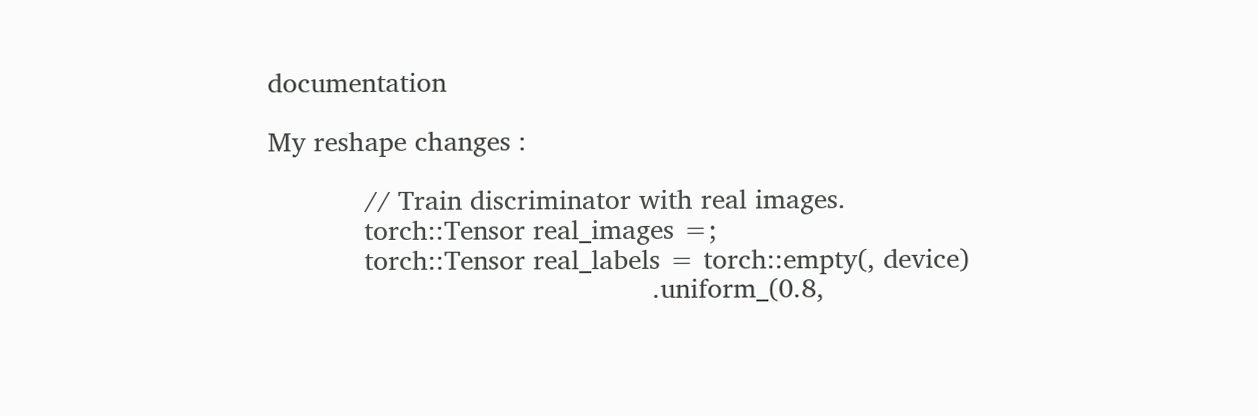documentation

My reshape changes :

            // Train discriminator with real images.
            torch::Tensor real_images =;
            torch::Tensor real_labels = torch::empty(, device)
                                                .uniform_(0.8,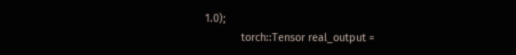1.0);
            torch::Tensor real_output =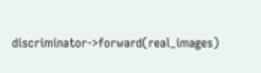discriminator->forward(real_images)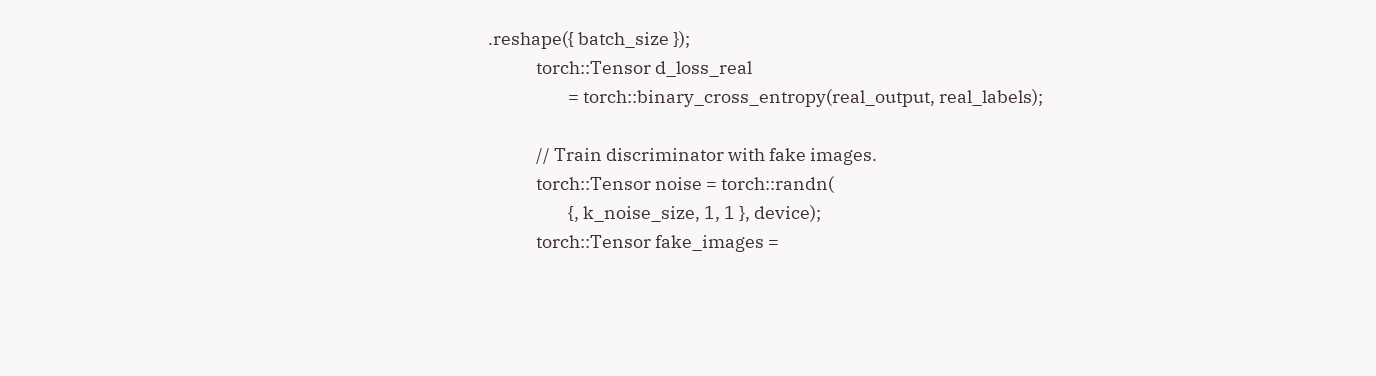.reshape({ batch_size });
            torch::Tensor d_loss_real
                    = torch::binary_cross_entropy(real_output, real_labels);

            // Train discriminator with fake images.
            torch::Tensor noise = torch::randn(
                    {, k_noise_size, 1, 1 }, device);
            torch::Tensor fake_images =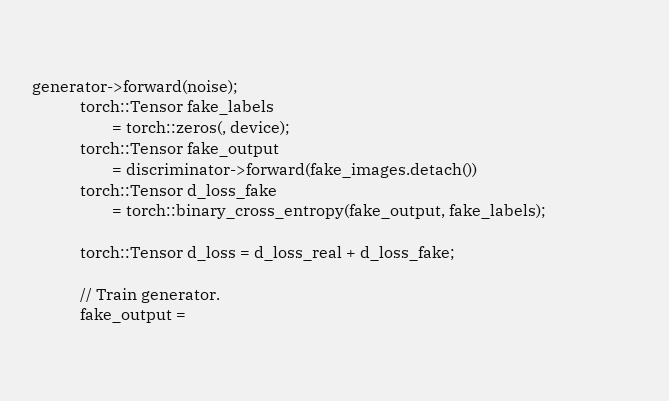generator->forward(noise);
            torch::Tensor fake_labels
                    = torch::zeros(, device);
            torch::Tensor fake_output
                    = discriminator->forward(fake_images.detach())
            torch::Tensor d_loss_fake
                    = torch::binary_cross_entropy(fake_output, fake_labels);

            torch::Tensor d_loss = d_loss_real + d_loss_fake;

            // Train generator.
            fake_output =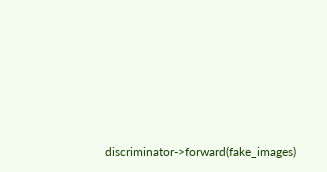discriminator->forward(fake_images)